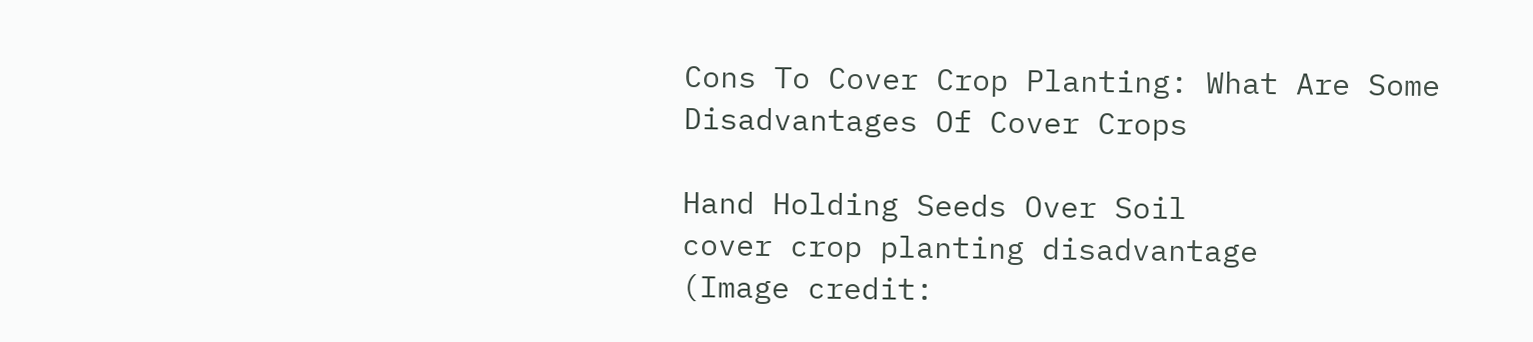Cons To Cover Crop Planting: What Are Some Disadvantages Of Cover Crops

Hand Holding Seeds Over Soil
cover crop planting disadvantage
(Image credit: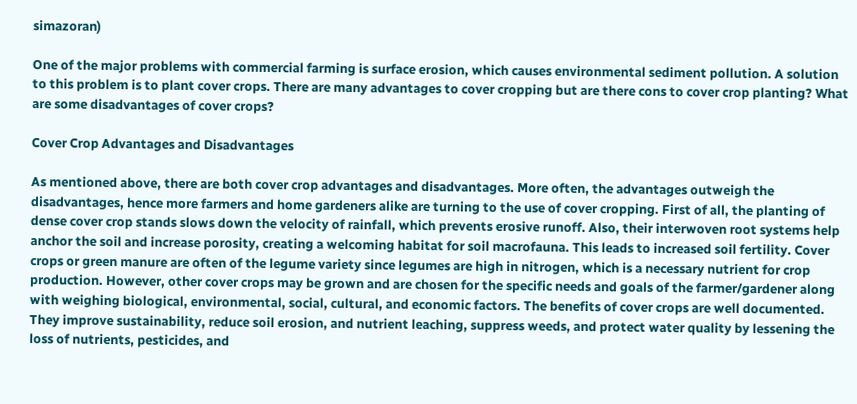simazoran)

One of the major problems with commercial farming is surface erosion, which causes environmental sediment pollution. A solution to this problem is to plant cover crops. There are many advantages to cover cropping but are there cons to cover crop planting? What are some disadvantages of cover crops?

Cover Crop Advantages and Disadvantages

As mentioned above, there are both cover crop advantages and disadvantages. More often, the advantages outweigh the disadvantages, hence more farmers and home gardeners alike are turning to the use of cover cropping. First of all, the planting of dense cover crop stands slows down the velocity of rainfall, which prevents erosive runoff. Also, their interwoven root systems help anchor the soil and increase porosity, creating a welcoming habitat for soil macrofauna. This leads to increased soil fertility. Cover crops or green manure are often of the legume variety since legumes are high in nitrogen, which is a necessary nutrient for crop production. However, other cover crops may be grown and are chosen for the specific needs and goals of the farmer/gardener along with weighing biological, environmental, social, cultural, and economic factors. The benefits of cover crops are well documented. They improve sustainability, reduce soil erosion, and nutrient leaching, suppress weeds, and protect water quality by lessening the loss of nutrients, pesticides, and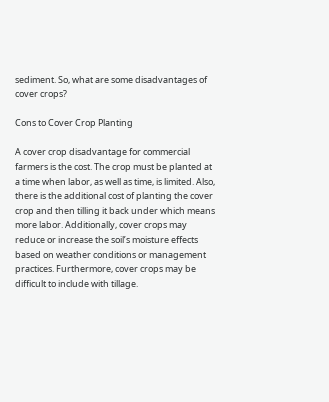sediment. So, what are some disadvantages of cover crops?

Cons to Cover Crop Planting

A cover crop disadvantage for commercial farmers is the cost. The crop must be planted at a time when labor, as well as time, is limited. Also, there is the additional cost of planting the cover crop and then tilling it back under which means more labor. Additionally, cover crops may reduce or increase the soil’s moisture effects based on weather conditions or management practices. Furthermore, cover crops may be difficult to include with tillage.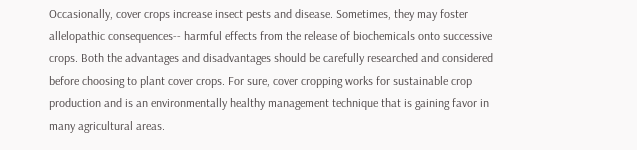Occasionally, cover crops increase insect pests and disease. Sometimes, they may foster allelopathic consequences-- harmful effects from the release of biochemicals onto successive crops. Both the advantages and disadvantages should be carefully researched and considered before choosing to plant cover crops. For sure, cover cropping works for sustainable crop production and is an environmentally healthy management technique that is gaining favor in many agricultural areas.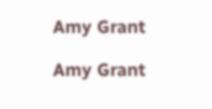Amy Grant

Amy Grant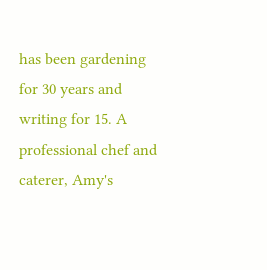has been gardening for 30 years and writing for 15. A professional chef and caterer, Amy's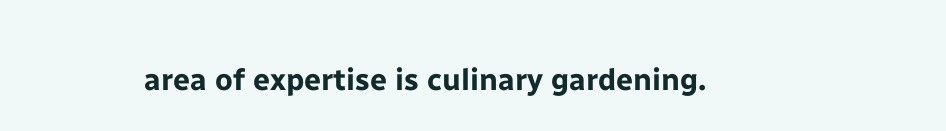area of expertise is culinary gardening.